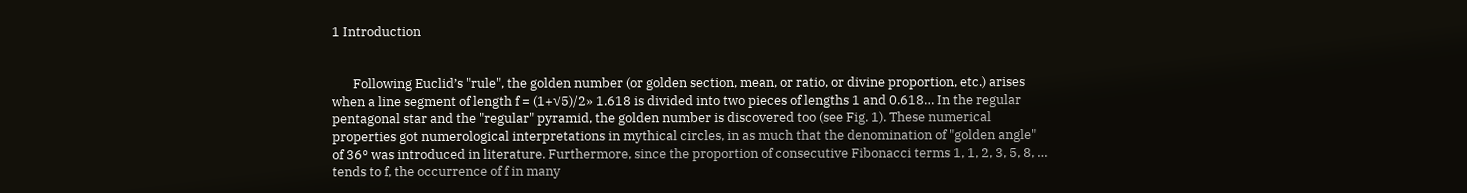1 Introduction


       Following Euclid’s "rule", the golden number (or golden section, mean, or ratio, or divine proportion, etc.) arises when a line segment of length f = (1+√5)/2» 1.618 is divided into two pieces of lengths 1 and 0.618… In the regular pentagonal star and the "regular" pyramid, the golden number is discovered too (see Fig. 1). These numerical properties got numerological interpretations in mythical circles, in as much that the denomination of "golden angle" of 36° was introduced in literature. Furthermore, since the proportion of consecutive Fibonacci terms 1, 1, 2, 3, 5, 8, … tends to f, the occurrence of f in many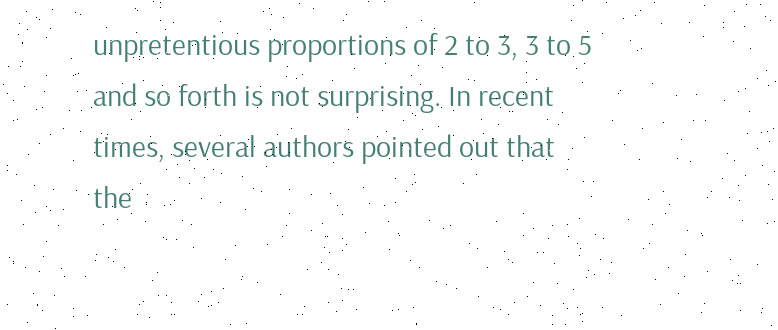unpretentious proportions of 2 to 3, 3 to 5 and so forth is not surprising. In recent times, several authors pointed out that the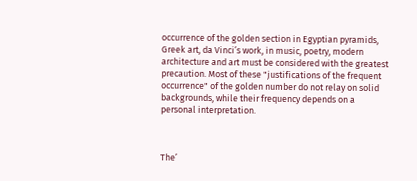occurrence of the golden section in Egyptian pyramids, Greek art, da Vinci’s work, in music, poetry, modern architecture and art must be considered with the greatest precaution. Most of these "justifications of the frequent occurrence" of the golden number do not relay on solid backgrounds, while their frequency depends on a personal interpretation.



The’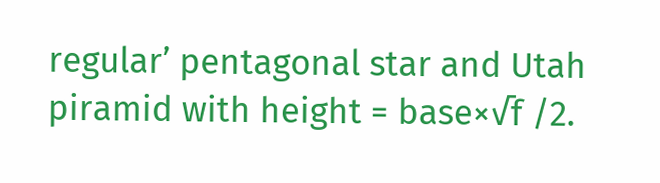regular’ pentagonal star and Utah piramid with height = base×√f /2.